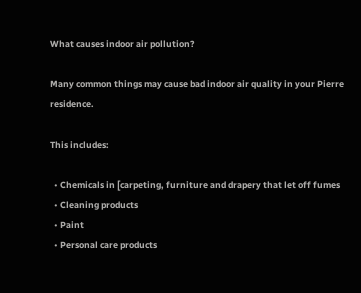What causes indoor air pollution?

Many common things may cause bad indoor air quality in your Pierre residence.

This includes:

  • Chemicals in [carpeting, furniture and drapery that let off fumes
  • Cleaning products
  • Paint
  • Personal care products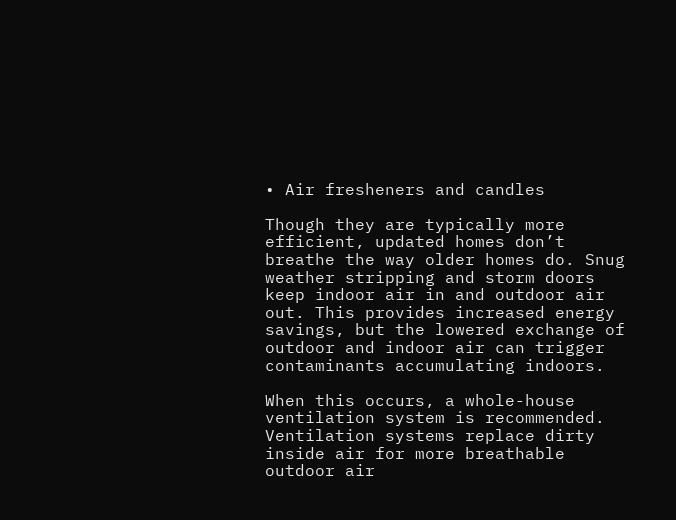• Air fresheners and candles

Though they are typically more efficient, updated homes don’t breathe the way older homes do. Snug weather stripping and storm doors keep indoor air in and outdoor air out. This provides increased energy savings, but the lowered exchange of outdoor and indoor air can trigger contaminants accumulating indoors.

When this occurs, a whole-house ventilation system is recommended. Ventilation systems replace dirty inside air for more breathable outdoor air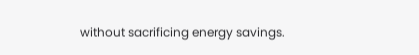without sacrificing energy savings.